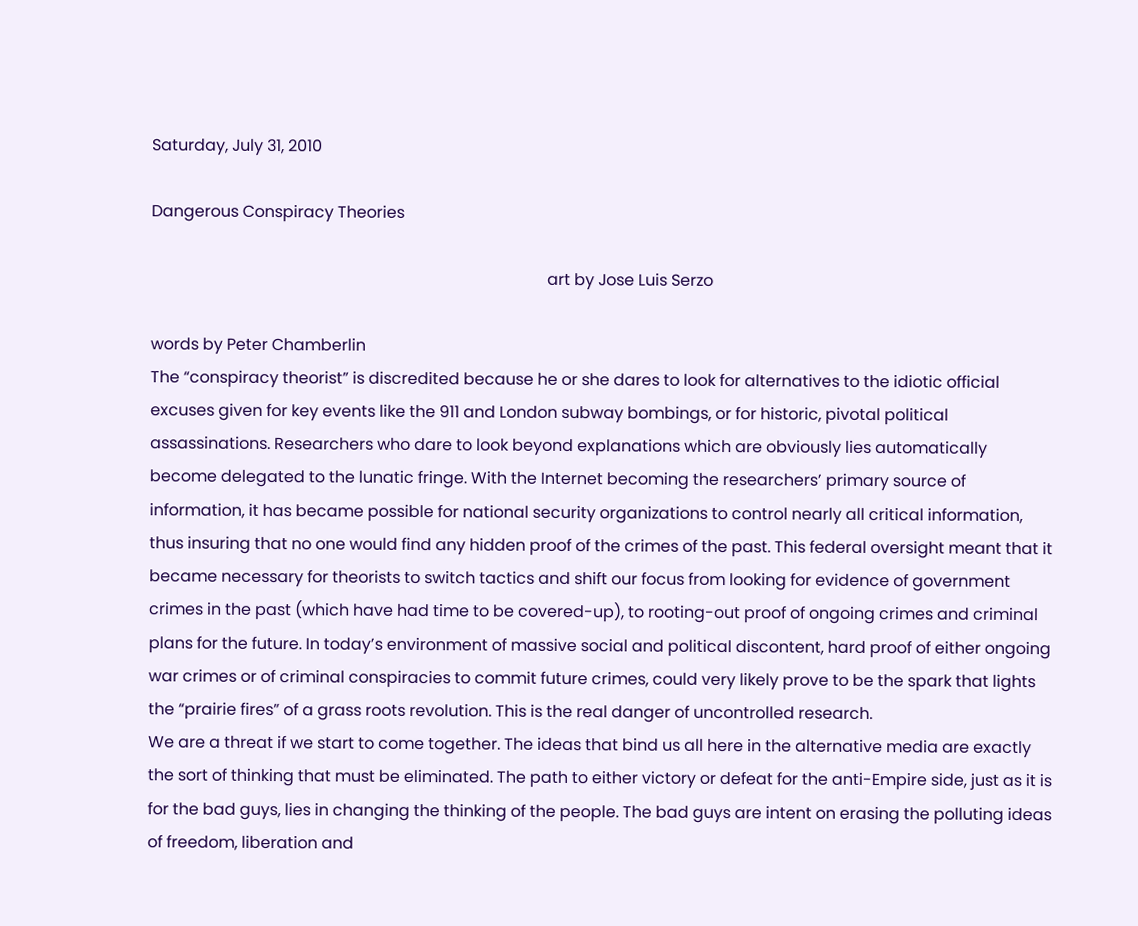Saturday, July 31, 2010

Dangerous Conspiracy Theories

                                                                                                   art by Jose Luis Serzo

words by Peter Chamberlin
The “conspiracy theorist” is discredited because he or she dares to look for alternatives to the idiotic official excuses given for key events like the 911 and London subway bombings, or for historic, pivotal political assassinations. Researchers who dare to look beyond explanations which are obviously lies automatically become delegated to the lunatic fringe. With the Internet becoming the researchers’ primary source of information, it has became possible for national security organizations to control nearly all critical information, thus insuring that no one would find any hidden proof of the crimes of the past. This federal oversight meant that it became necessary for theorists to switch tactics and shift our focus from looking for evidence of government crimes in the past (which have had time to be covered-up), to rooting-out proof of ongoing crimes and criminal plans for the future. In today’s environment of massive social and political discontent, hard proof of either ongoing war crimes or of criminal conspiracies to commit future crimes, could very likely prove to be the spark that lights the “prairie fires” of a grass roots revolution. This is the real danger of uncontrolled research.
We are a threat if we start to come together. The ideas that bind us all here in the alternative media are exactly the sort of thinking that must be eliminated. The path to either victory or defeat for the anti-Empire side, just as it is for the bad guys, lies in changing the thinking of the people. The bad guys are intent on erasing the polluting ideas of freedom, liberation and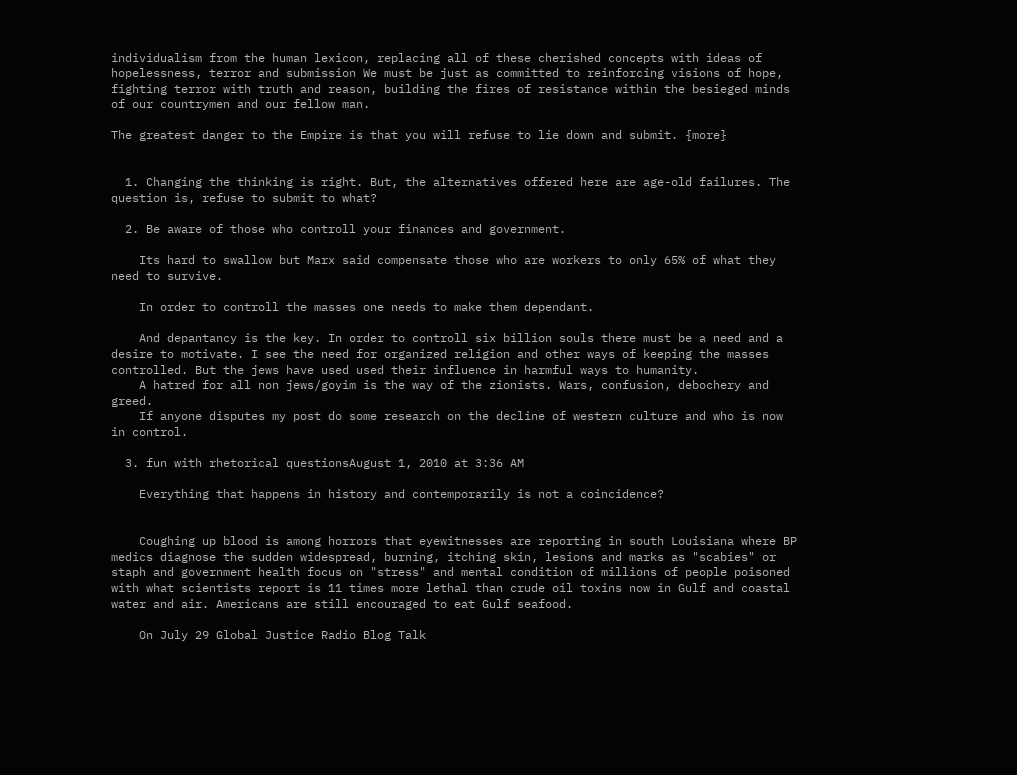individualism from the human lexicon, replacing all of these cherished concepts with ideas of hopelessness, terror and submission We must be just as committed to reinforcing visions of hope, fighting terror with truth and reason, building the fires of resistance within the besieged minds of our countrymen and our fellow man.

The greatest danger to the Empire is that you will refuse to lie down and submit. {more}


  1. Changing the thinking is right. But, the alternatives offered here are age-old failures. The question is, refuse to submit to what?

  2. Be aware of those who controll your finances and government.

    Its hard to swallow but Marx said compensate those who are workers to only 65% of what they need to survive.

    In order to controll the masses one needs to make them dependant.

    And depantancy is the key. In order to controll six billion souls there must be a need and a desire to motivate. I see the need for organized religion and other ways of keeping the masses controlled. But the jews have used used their influence in harmful ways to humanity.
    A hatred for all non jews/goyim is the way of the zionists. Wars, confusion, debochery and greed.
    If anyone disputes my post do some research on the decline of western culture and who is now in control.

  3. fun with rhetorical questionsAugust 1, 2010 at 3:36 AM

    Everything that happens in history and contemporarily is not a coincidence?


    Coughing up blood is among horrors that eyewitnesses are reporting in south Louisiana where BP medics diagnose the sudden widespread, burning, itching skin, lesions and marks as "scabies" or staph and government health focus on "stress" and mental condition of millions of people poisoned with what scientists report is 11 times more lethal than crude oil toxins now in Gulf and coastal water and air. Americans are still encouraged to eat Gulf seafood.

    On July 29 Global Justice Radio Blog Talk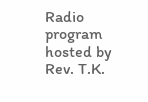Radio program hosted by Rev. T.K.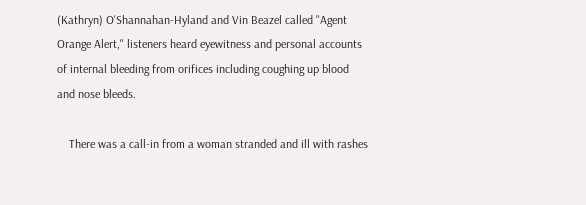(Kathryn) O'Shannahan-Hyland and Vin Beazel called "Agent Orange Alert," listeners heard eyewitness and personal accounts of internal bleeding from orifices including coughing up blood and nose bleeds.

    There was a call-in from a woman stranded and ill with rashes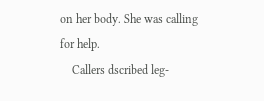on her body. She was calling for help.
    Callers dscribed leg-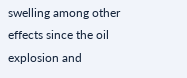swelling among other effects since the oil explosion and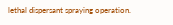lethal dispersant spraying operation.